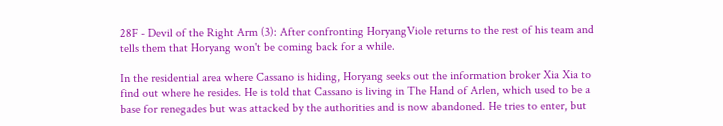28F - Devil of the Right Arm (3): After confronting HoryangViole returns to the rest of his team and tells them that Horyang won't be coming back for a while.

In the residential area where Cassano is hiding, Horyang seeks out the information broker Xia Xia to find out where he resides. He is told that Cassano is living in The Hand of Arlen, which used to be a base for renegades but was attacked by the authorities and is now abandoned. He tries to enter, but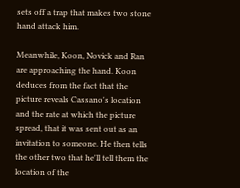sets off a trap that makes two stone hand attack him.

Meanwhile, Koon, Novick and Ran are approaching the hand. Koon deduces from the fact that the picture reveals Cassano's location and the rate at which the picture spread, that it was sent out as an invitation to someone. He then tells the other two that he'll tell them the location of the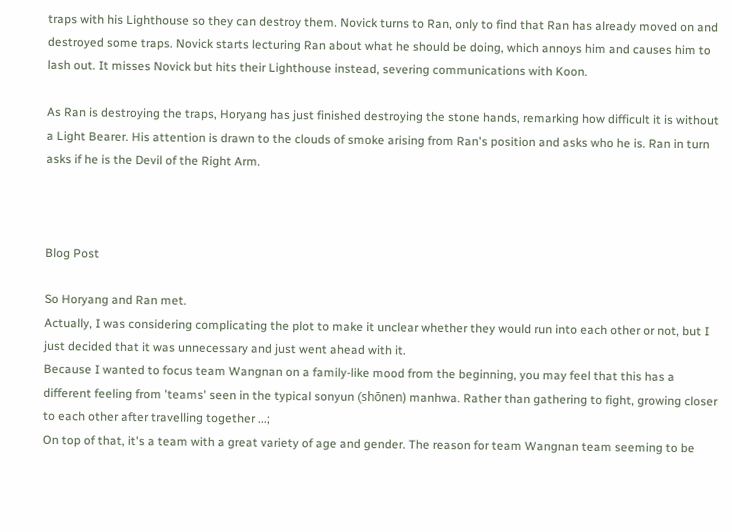traps with his Lighthouse so they can destroy them. Novick turns to Ran, only to find that Ran has already moved on and destroyed some traps. Novick starts lecturing Ran about what he should be doing, which annoys him and causes him to lash out. It misses Novick but hits their Lighthouse instead, severing communications with Koon.

As Ran is destroying the traps, Horyang has just finished destroying the stone hands, remarking how difficult it is without a Light Bearer. His attention is drawn to the clouds of smoke arising from Ran's position and asks who he is. Ran in turn asks if he is the Devil of the Right Arm.



Blog Post

So Horyang and Ran met.
Actually, I was considering complicating the plot to make it unclear whether they would run into each other or not, but I just decided that it was unnecessary and just went ahead with it.
Because I wanted to focus team Wangnan on a family-like mood from the beginning, you may feel that this has a different feeling from 'teams' seen in the typical sonyun (shōnen) manhwa. Rather than gathering to fight, growing closer to each other after travelling together ...;
On top of that, it's a team with a great variety of age and gender. The reason for team Wangnan team seeming to be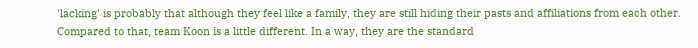'lacking' is probably that although they feel like a family, they are still hiding their pasts and affiliations from each other.
Compared to that, team Koon is a little different. In a way, they are the standard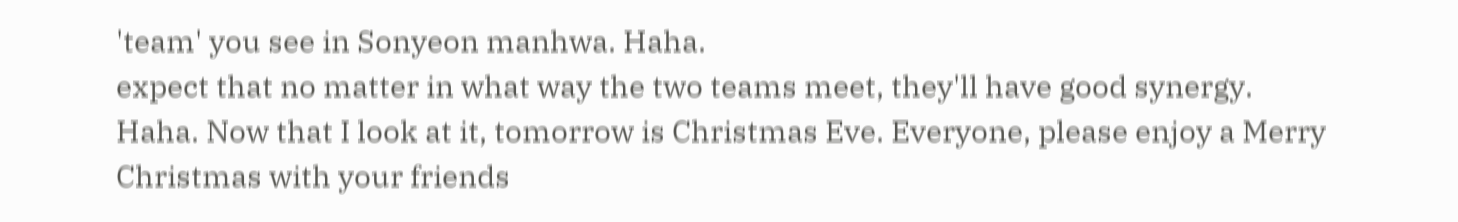'team' you see in Sonyeon manhwa. Haha.
expect that no matter in what way the two teams meet, they'll have good synergy. Haha. Now that I look at it, tomorrow is Christmas Eve. Everyone, please enjoy a Merry Christmas with your friends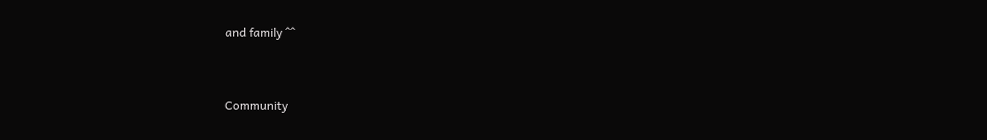and family ^^


Community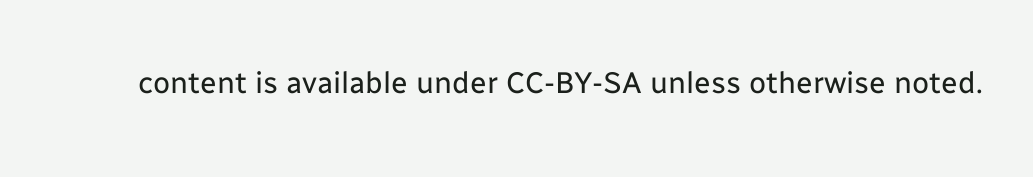content is available under CC-BY-SA unless otherwise noted.